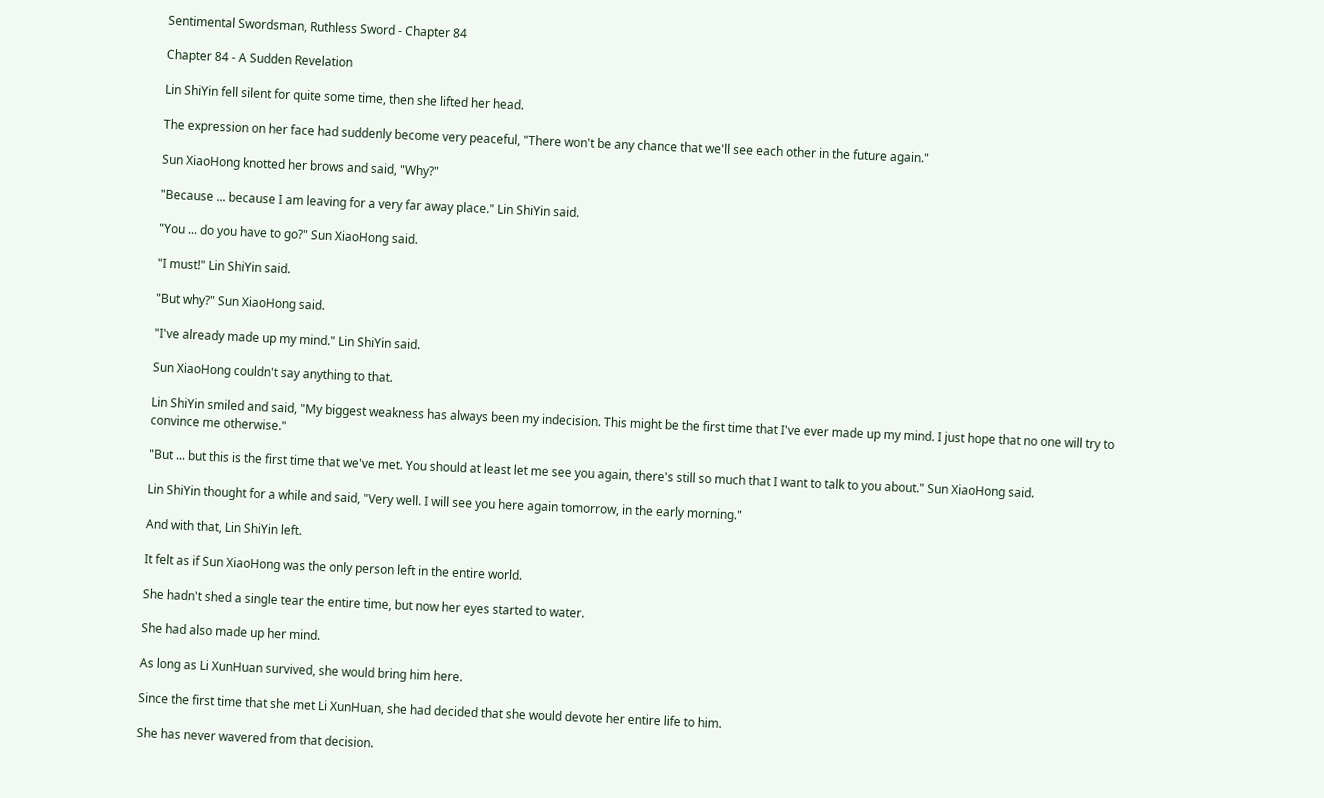Sentimental Swordsman, Ruthless Sword - Chapter 84

Chapter 84 - A Sudden Revelation

Lin ShiYin fell silent for quite some time, then she lifted her head.

The expression on her face had suddenly become very peaceful, "There won't be any chance that we'll see each other in the future again."

Sun XiaoHong knotted her brows and said, "Why?"

"Because ... because I am leaving for a very far away place." Lin ShiYin said.

"You ... do you have to go?" Sun XiaoHong said.

"I must!" Lin ShiYin said.

"But why?" Sun XiaoHong said.

"I've already made up my mind." Lin ShiYin said.

Sun XiaoHong couldn't say anything to that.

Lin ShiYin smiled and said, "My biggest weakness has always been my indecision. This might be the first time that I've ever made up my mind. I just hope that no one will try to convince me otherwise."

"But ... but this is the first time that we've met. You should at least let me see you again, there's still so much that I want to talk to you about." Sun XiaoHong said.

Lin ShiYin thought for a while and said, "Very well. I will see you here again tomorrow, in the early morning."

And with that, Lin ShiYin left.

It felt as if Sun XiaoHong was the only person left in the entire world.

She hadn't shed a single tear the entire time, but now her eyes started to water.

She had also made up her mind.

As long as Li XunHuan survived, she would bring him here.

Since the first time that she met Li XunHuan, she had decided that she would devote her entire life to him.

She has never wavered from that decision.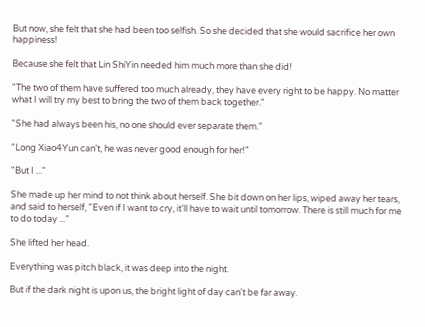But now, she felt that she had been too selfish. So she decided that she would sacrifice her own happiness!

Because she felt that Lin ShiYin needed him much more than she did!

"The two of them have suffered too much already, they have every right to be happy. No matter what I will try my best to bring the two of them back together."

"She had always been his, no one should ever separate them."

"Long Xiao4Yun can't, he was never good enough for her!"

"But I ..."

She made up her mind to not think about herself. She bit down on her lips, wiped away her tears, and said to herself, "Even if I want to cry, it'll have to wait until tomorrow. There is still much for me to do today ..."

She lifted her head.

Everything was pitch black, it was deep into the night.

But if the dark night is upon us, the bright light of day can't be far away.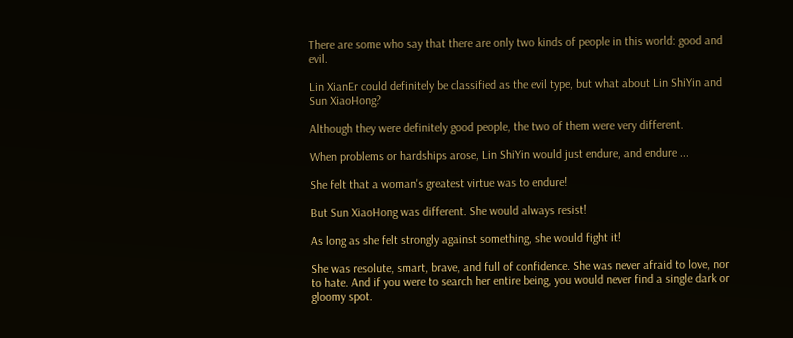There are some who say that there are only two kinds of people in this world: good and evil.

Lin XianEr could definitely be classified as the evil type, but what about Lin ShiYin and Sun XiaoHong?

Although they were definitely good people, the two of them were very different.

When problems or hardships arose, Lin ShiYin would just endure, and endure ...

She felt that a woman's greatest virtue was to endure!

But Sun XiaoHong was different. She would always resist!

As long as she felt strongly against something, she would fight it!

She was resolute, smart, brave, and full of confidence. She was never afraid to love, nor to hate. And if you were to search her entire being, you would never find a single dark or gloomy spot.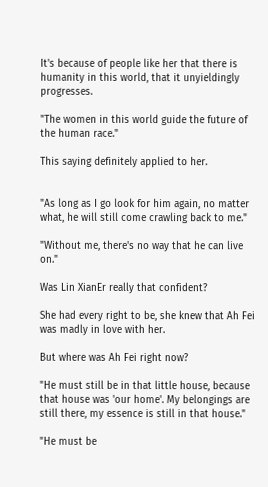It's because of people like her that there is humanity in this world, that it unyieldingly progresses.

"The women in this world guide the future of the human race."

This saying definitely applied to her.


"As long as I go look for him again, no matter what, he will still come crawling back to me."

"Without me, there's no way that he can live on."

Was Lin XianEr really that confident?

She had every right to be, she knew that Ah Fei was madly in love with her.

But where was Ah Fei right now?

"He must still be in that little house, because that house was 'our home'. My belongings are still there, my essence is still in that house."

"He must be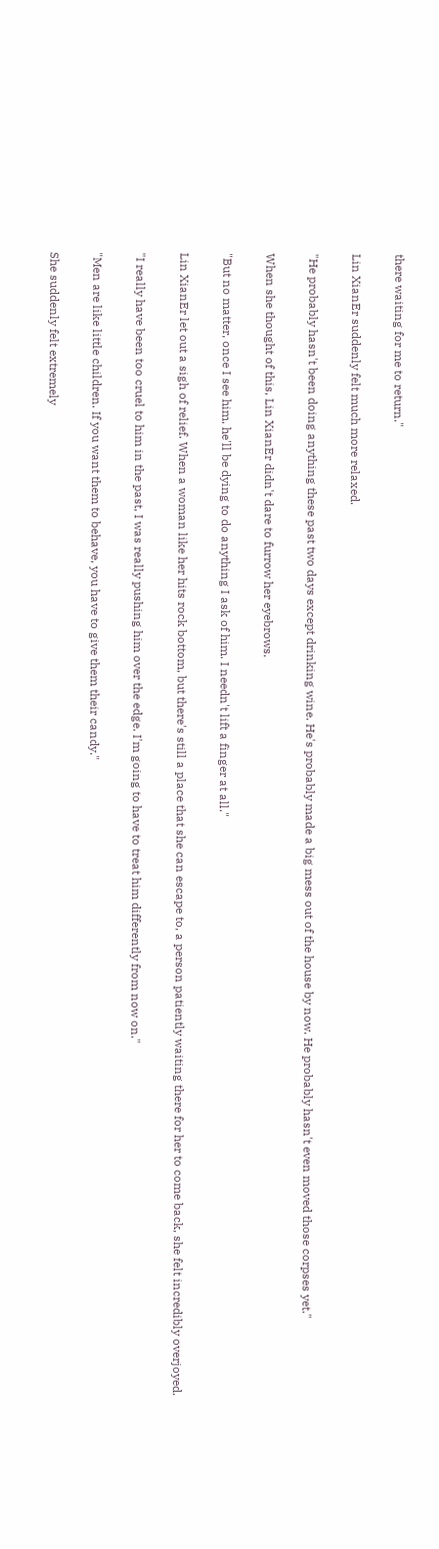there waiting for me to return."

Lin XianEr suddenly felt much more relaxed.

"He probably hasn't been doing anything these past two days except drinking wine. He's probably made a big mess out of the house by now. He probably hasn't even moved those corpses yet."

When she thought of this, Lin XianEr didn't dare to furrow her eyebrows.

"But no matter, once I see him, he'll be dying to do anything I ask of him. I needn't lift a finger at all."

Lin XianEr let out a sigh of relief. When a woman like her hits rock bottom, but there's still a place that she can escape to, a person patiently waiting there for her to come back, she felt incredibly overjoyed.

"I really have been too cruel to him in the past, I was really pushing him over the edge. I'm going to have to treat him differently from now on."

"Men are like little children. If you want them to behave, you have to give them their candy."

She suddenly felt extremely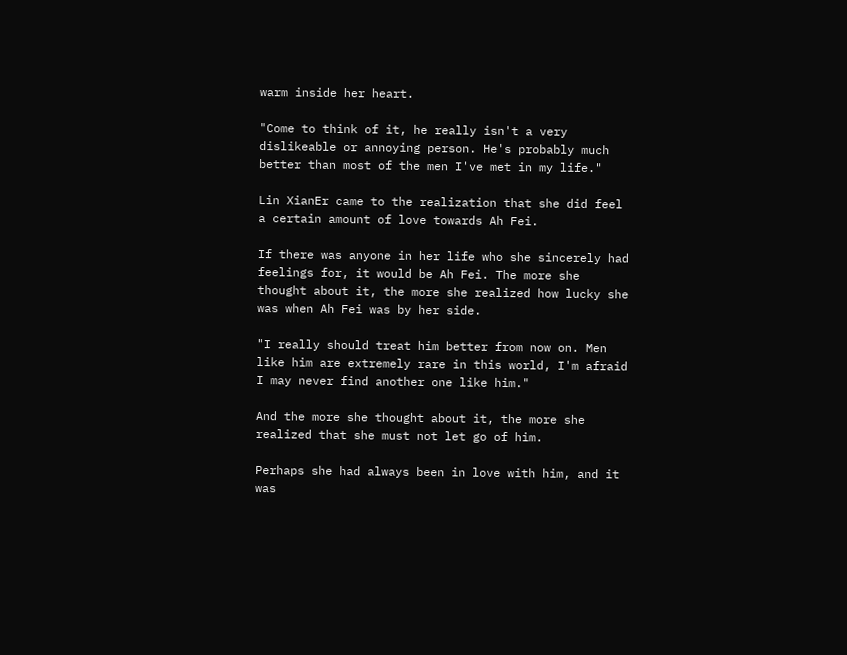warm inside her heart.

"Come to think of it, he really isn't a very dislikeable or annoying person. He's probably much better than most of the men I've met in my life."

Lin XianEr came to the realization that she did feel a certain amount of love towards Ah Fei.

If there was anyone in her life who she sincerely had feelings for, it would be Ah Fei. The more she thought about it, the more she realized how lucky she was when Ah Fei was by her side.

"I really should treat him better from now on. Men like him are extremely rare in this world, I'm afraid I may never find another one like him."

And the more she thought about it, the more she realized that she must not let go of him.

Perhaps she had always been in love with him, and it was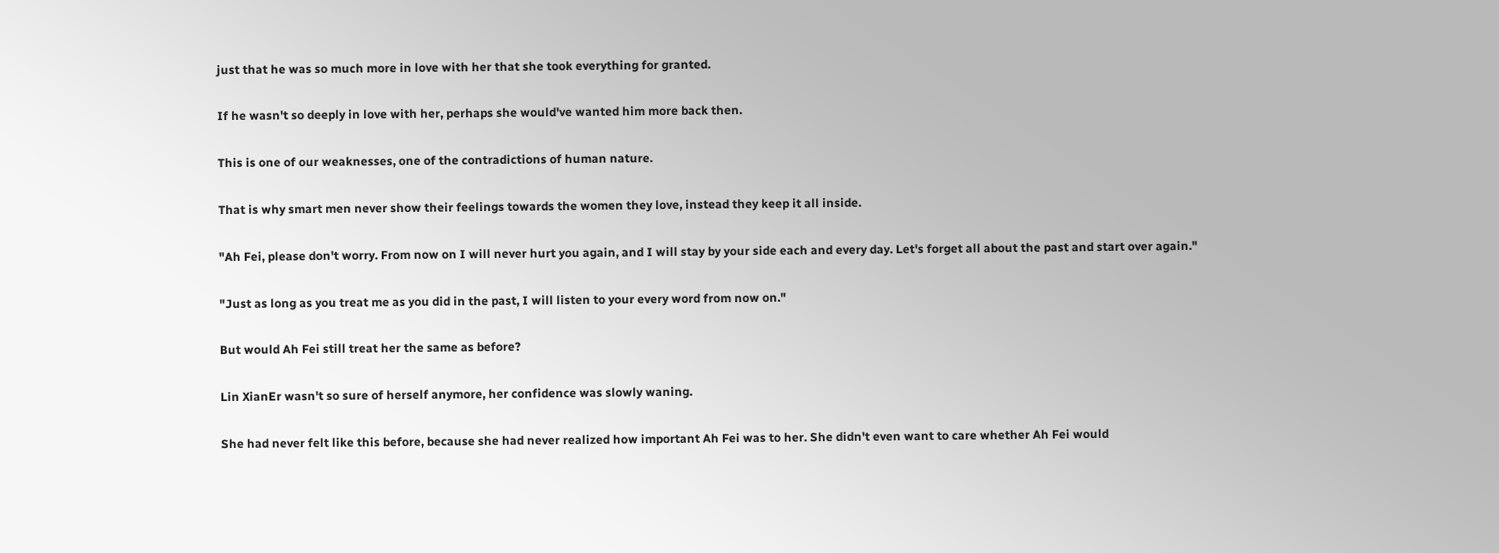just that he was so much more in love with her that she took everything for granted.

If he wasn't so deeply in love with her, perhaps she would've wanted him more back then.

This is one of our weaknesses, one of the contradictions of human nature.

That is why smart men never show their feelings towards the women they love, instead they keep it all inside.

"Ah Fei, please don't worry. From now on I will never hurt you again, and I will stay by your side each and every day. Let's forget all about the past and start over again."

"Just as long as you treat me as you did in the past, I will listen to your every word from now on."

But would Ah Fei still treat her the same as before?

Lin XianEr wasn't so sure of herself anymore, her confidence was slowly waning.

She had never felt like this before, because she had never realized how important Ah Fei was to her. She didn't even want to care whether Ah Fei would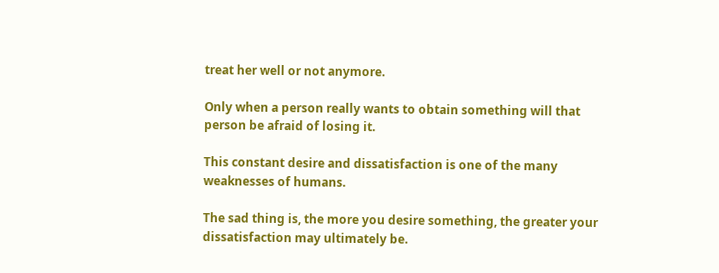treat her well or not anymore.

Only when a person really wants to obtain something will that person be afraid of losing it.

This constant desire and dissatisfaction is one of the many weaknesses of humans.

The sad thing is, the more you desire something, the greater your dissatisfaction may ultimately be.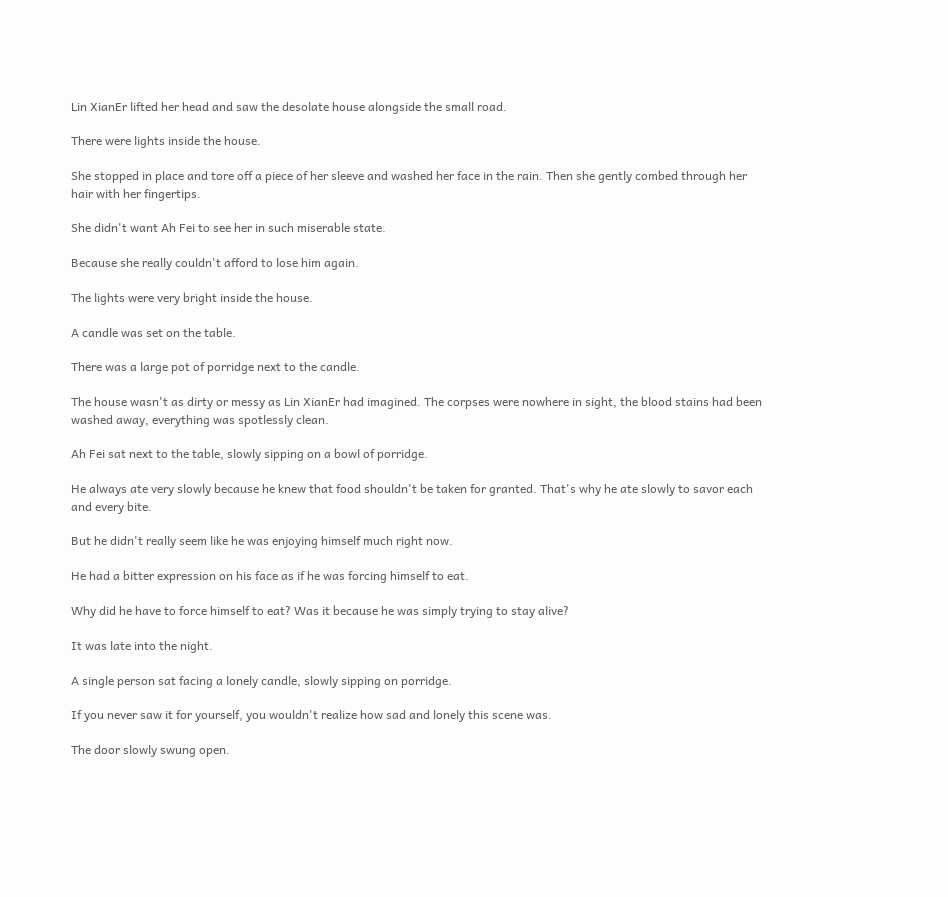Lin XianEr lifted her head and saw the desolate house alongside the small road.

There were lights inside the house.

She stopped in place and tore off a piece of her sleeve and washed her face in the rain. Then she gently combed through her hair with her fingertips.

She didn't want Ah Fei to see her in such miserable state.

Because she really couldn't afford to lose him again.

The lights were very bright inside the house.

A candle was set on the table.

There was a large pot of porridge next to the candle.

The house wasn't as dirty or messy as Lin XianEr had imagined. The corpses were nowhere in sight, the blood stains had been washed away, everything was spotlessly clean.

Ah Fei sat next to the table, slowly sipping on a bowl of porridge.

He always ate very slowly because he knew that food shouldn't be taken for granted. That's why he ate slowly to savor each and every bite.

But he didn't really seem like he was enjoying himself much right now.

He had a bitter expression on his face as if he was forcing himself to eat.

Why did he have to force himself to eat? Was it because he was simply trying to stay alive?

It was late into the night.

A single person sat facing a lonely candle, slowly sipping on porridge.

If you never saw it for yourself, you wouldn't realize how sad and lonely this scene was.

The door slowly swung open.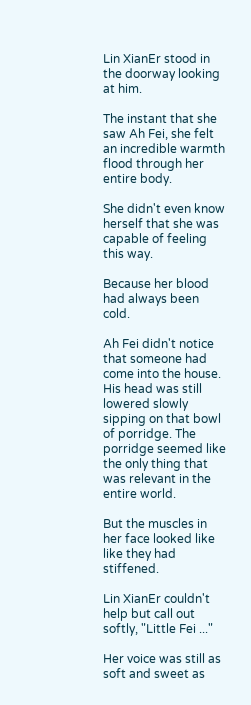Lin XianEr stood in the doorway looking at him.

The instant that she saw Ah Fei, she felt an incredible warmth flood through her entire body.

She didn't even know herself that she was capable of feeling this way.

Because her blood had always been cold.

Ah Fei didn't notice that someone had come into the house. His head was still lowered slowly sipping on that bowl of porridge. The porridge seemed like the only thing that was relevant in the entire world.

But the muscles in her face looked like like they had stiffened.

Lin XianEr couldn't help but call out softly, "Little Fei ..."

Her voice was still as soft and sweet as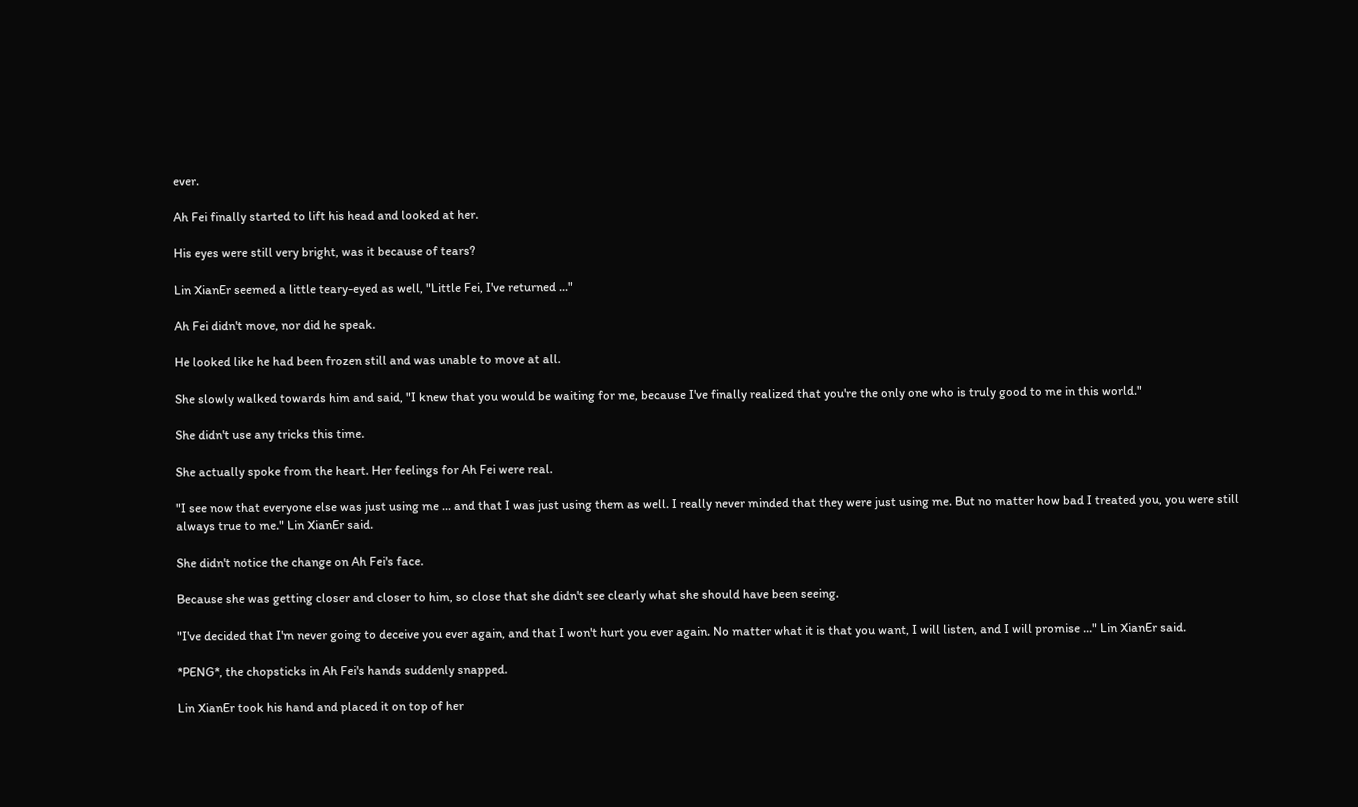ever.

Ah Fei finally started to lift his head and looked at her.

His eyes were still very bright, was it because of tears?

Lin XianEr seemed a little teary-eyed as well, "Little Fei, I've returned ..."

Ah Fei didn't move, nor did he speak.

He looked like he had been frozen still and was unable to move at all.

She slowly walked towards him and said, "I knew that you would be waiting for me, because I've finally realized that you're the only one who is truly good to me in this world."

She didn't use any tricks this time.

She actually spoke from the heart. Her feelings for Ah Fei were real.

"I see now that everyone else was just using me ... and that I was just using them as well. I really never minded that they were just using me. But no matter how bad I treated you, you were still always true to me." Lin XianEr said.

She didn't notice the change on Ah Fei's face.

Because she was getting closer and closer to him, so close that she didn't see clearly what she should have been seeing.

"I've decided that I'm never going to deceive you ever again, and that I won't hurt you ever again. No matter what it is that you want, I will listen, and I will promise ..." Lin XianEr said.

*PENG*, the chopsticks in Ah Fei's hands suddenly snapped.

Lin XianEr took his hand and placed it on top of her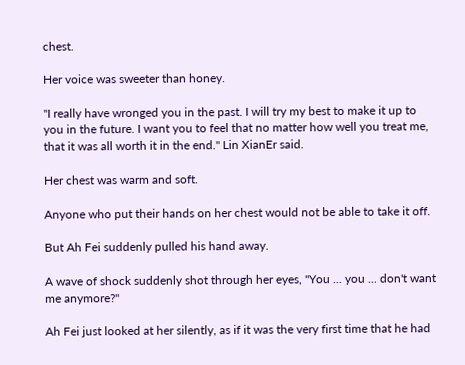chest.

Her voice was sweeter than honey.

"I really have wronged you in the past. I will try my best to make it up to you in the future. I want you to feel that no matter how well you treat me, that it was all worth it in the end." Lin XianEr said.

Her chest was warm and soft.

Anyone who put their hands on her chest would not be able to take it off.

But Ah Fei suddenly pulled his hand away.

A wave of shock suddenly shot through her eyes, "You ... you ... don't want me anymore?"

Ah Fei just looked at her silently, as if it was the very first time that he had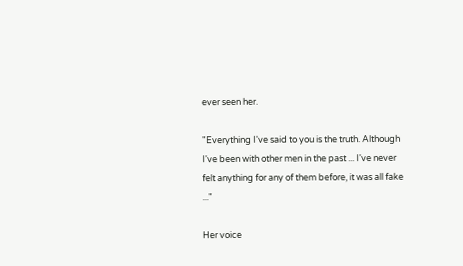ever seen her.

"Everything I've said to you is the truth. Although I've been with other men in the past ... I've never felt anything for any of them before, it was all fake ..."

Her voice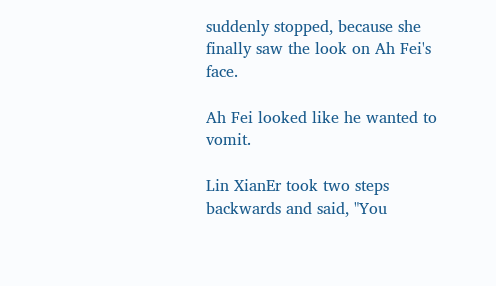suddenly stopped, because she finally saw the look on Ah Fei's face.

Ah Fei looked like he wanted to vomit.

Lin XianEr took two steps backwards and said, "You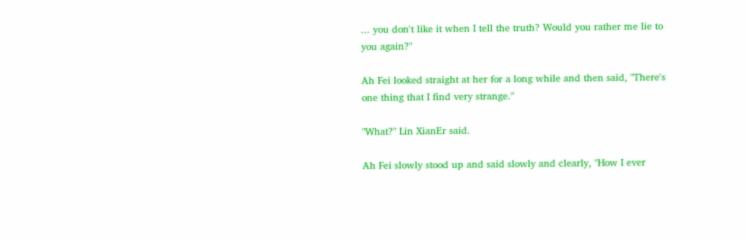... you don't like it when I tell the truth? Would you rather me lie to you again?"

Ah Fei looked straight at her for a long while and then said, "There's one thing that I find very strange."

"What?" Lin XianEr said.

Ah Fei slowly stood up and said slowly and clearly, "How I ever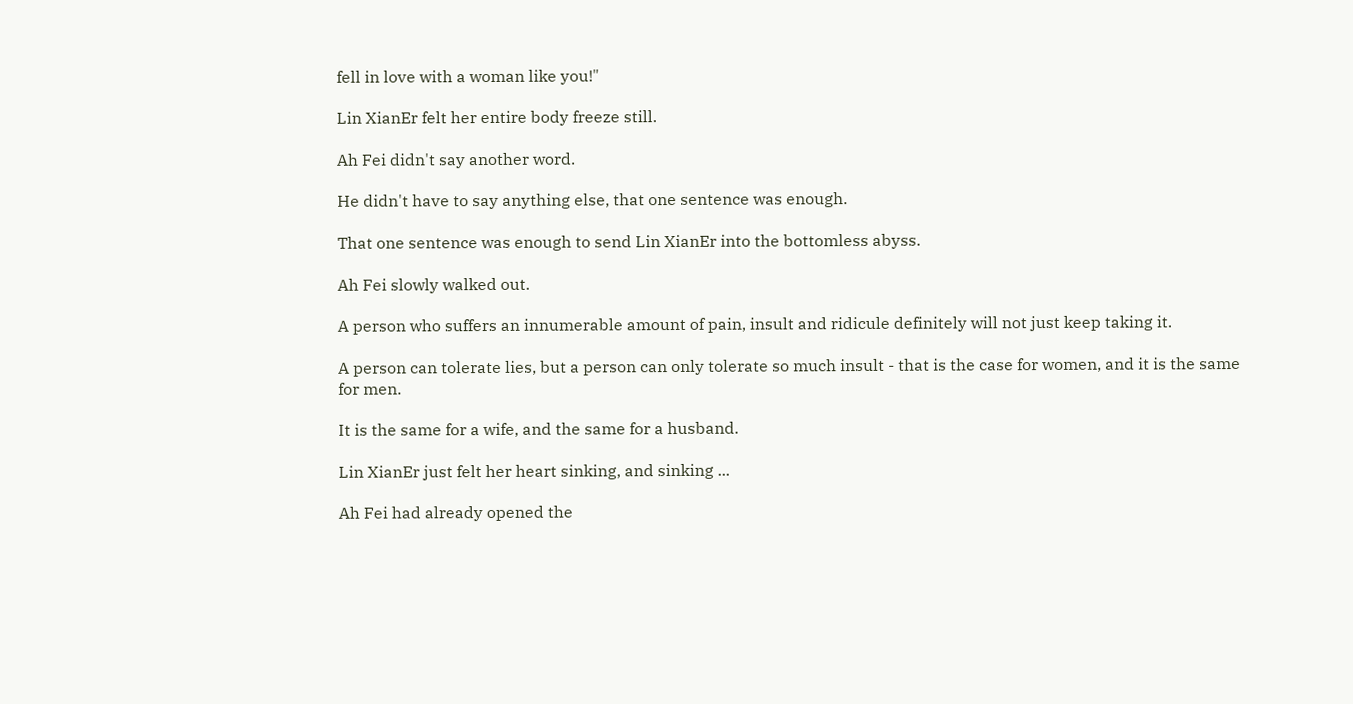fell in love with a woman like you!"

Lin XianEr felt her entire body freeze still.

Ah Fei didn't say another word.

He didn't have to say anything else, that one sentence was enough.

That one sentence was enough to send Lin XianEr into the bottomless abyss.

Ah Fei slowly walked out.

A person who suffers an innumerable amount of pain, insult and ridicule definitely will not just keep taking it.

A person can tolerate lies, but a person can only tolerate so much insult - that is the case for women, and it is the same for men.

It is the same for a wife, and the same for a husband.

Lin XianEr just felt her heart sinking, and sinking ...

Ah Fei had already opened the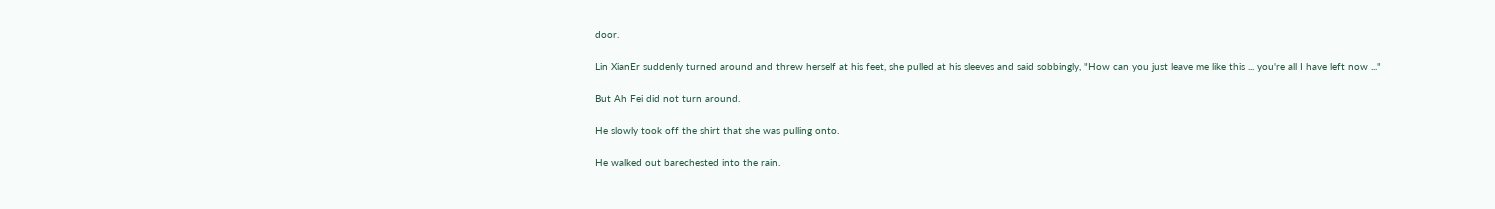door.

Lin XianEr suddenly turned around and threw herself at his feet, she pulled at his sleeves and said sobbingly, "How can you just leave me like this ... you're all I have left now ..."

But Ah Fei did not turn around.

He slowly took off the shirt that she was pulling onto.

He walked out barechested into the rain.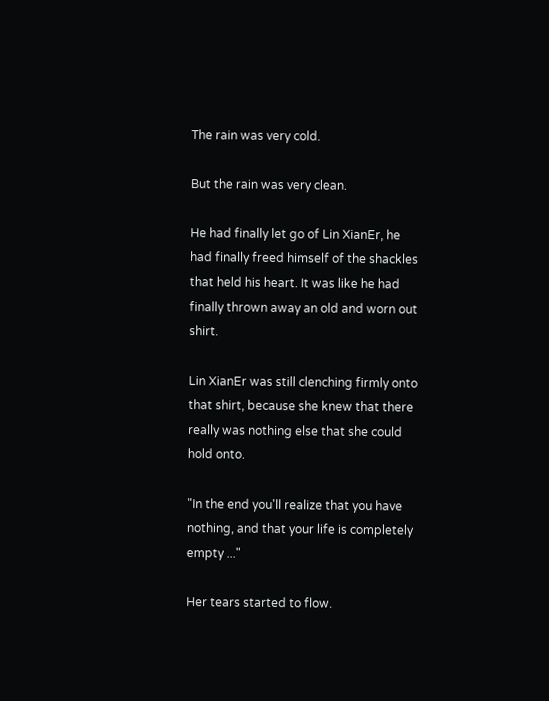The rain was very cold.

But the rain was very clean.

He had finally let go of Lin XianEr, he had finally freed himself of the shackles that held his heart. It was like he had finally thrown away an old and worn out shirt.

Lin XianEr was still clenching firmly onto that shirt, because she knew that there really was nothing else that she could hold onto.

"In the end you'll realize that you have nothing, and that your life is completely empty ..."

Her tears started to flow.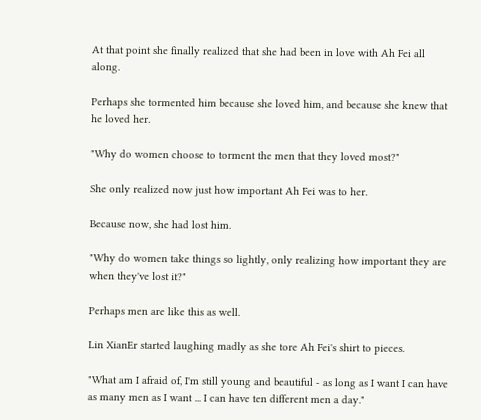At that point she finally realized that she had been in love with Ah Fei all along.

Perhaps she tormented him because she loved him, and because she knew that he loved her.

"Why do women choose to torment the men that they loved most?"

She only realized now just how important Ah Fei was to her.

Because now, she had lost him.

"Why do women take things so lightly, only realizing how important they are when they've lost it?"

Perhaps men are like this as well.

Lin XianEr started laughing madly as she tore Ah Fei's shirt to pieces.

"What am I afraid of, I'm still young and beautiful - as long as I want I can have as many men as I want ... I can have ten different men a day."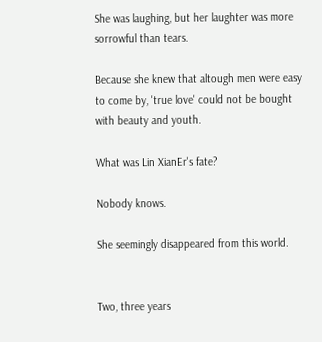She was laughing, but her laughter was more sorrowful than tears.

Because she knew that altough men were easy to come by, 'true love' could not be bought with beauty and youth.

What was Lin XianEr's fate?

Nobody knows.

She seemingly disappeared from this world.


Two, three years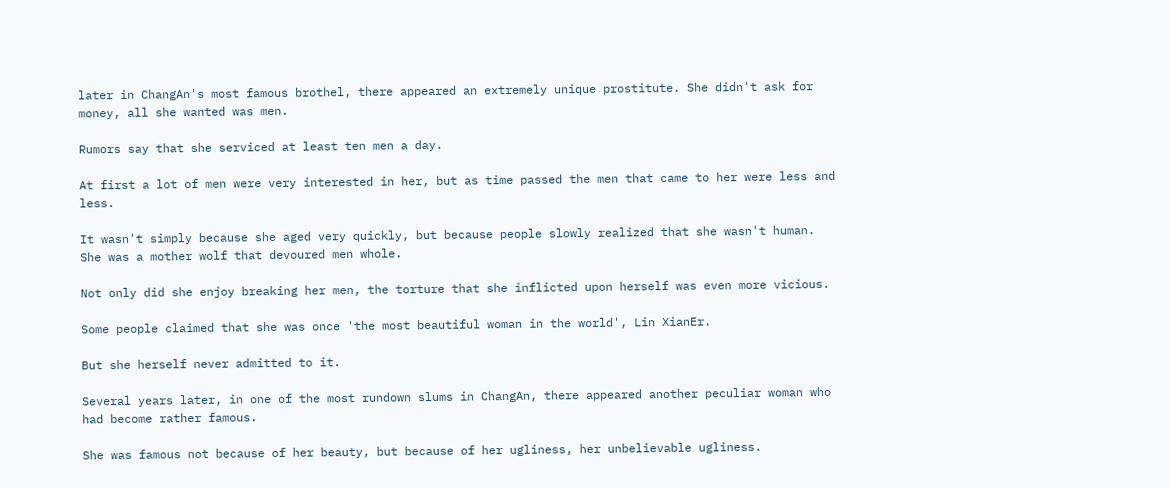later in ChangAn's most famous brothel, there appeared an extremely unique prostitute. She didn't ask for money, all she wanted was men.

Rumors say that she serviced at least ten men a day.

At first a lot of men were very interested in her, but as time passed the men that came to her were less and less.

It wasn't simply because she aged very quickly, but because people slowly realized that she wasn't human. She was a mother wolf that devoured men whole.

Not only did she enjoy breaking her men, the torture that she inflicted upon herself was even more vicious.

Some people claimed that she was once 'the most beautiful woman in the world', Lin XianEr.

But she herself never admitted to it.

Several years later, in one of the most rundown slums in ChangAn, there appeared another peculiar woman who had become rather famous.

She was famous not because of her beauty, but because of her ugliness, her unbelievable ugliness.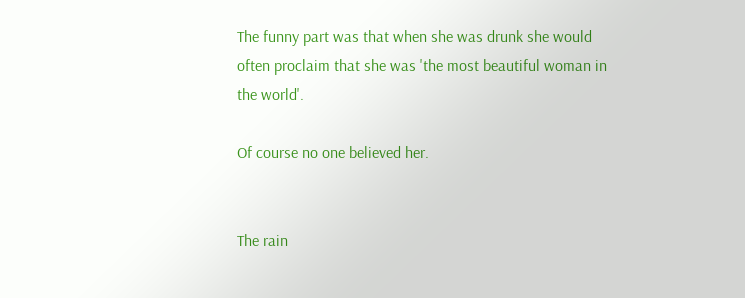The funny part was that when she was drunk she would often proclaim that she was 'the most beautiful woman in the world'.

Of course no one believed her.


The rain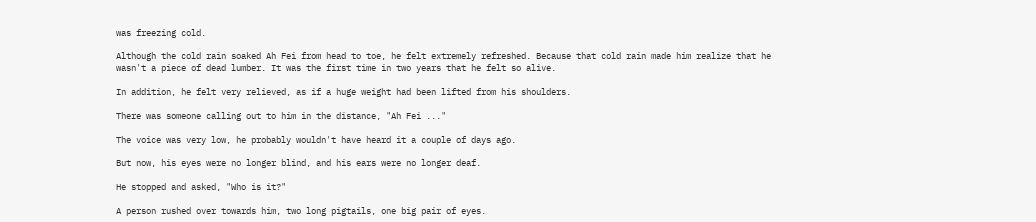was freezing cold.

Although the cold rain soaked Ah Fei from head to toe, he felt extremely refreshed. Because that cold rain made him realize that he wasn't a piece of dead lumber. It was the first time in two years that he felt so alive.

In addition, he felt very relieved, as if a huge weight had been lifted from his shoulders.

There was someone calling out to him in the distance, "Ah Fei ..."

The voice was very low, he probably wouldn't have heard it a couple of days ago.

But now, his eyes were no longer blind, and his ears were no longer deaf.

He stopped and asked, "Who is it?"

A person rushed over towards him, two long pigtails, one big pair of eyes.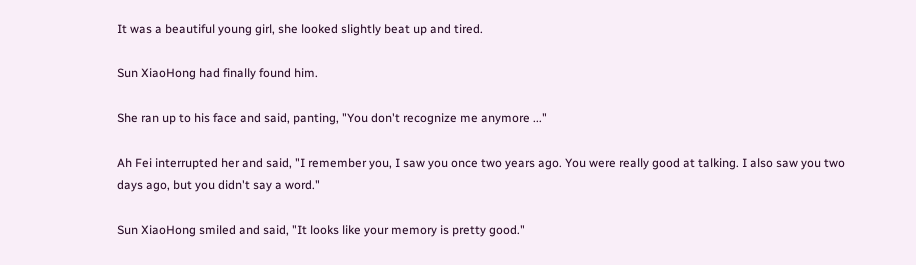It was a beautiful young girl, she looked slightly beat up and tired.

Sun XiaoHong had finally found him.

She ran up to his face and said, panting, "You don't recognize me anymore ..."

Ah Fei interrupted her and said, "I remember you, I saw you once two years ago. You were really good at talking. I also saw you two days ago, but you didn't say a word."

Sun XiaoHong smiled and said, "It looks like your memory is pretty good."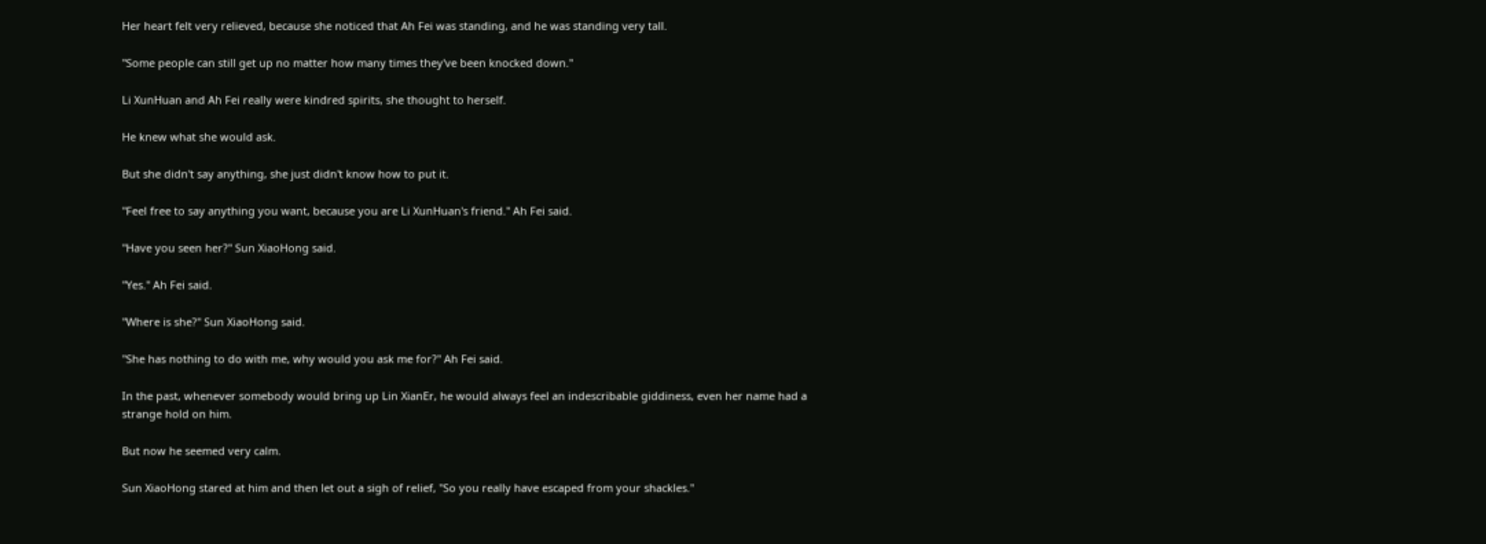Her heart felt very relieved, because she noticed that Ah Fei was standing, and he was standing very tall.

"Some people can still get up no matter how many times they've been knocked down."

Li XunHuan and Ah Fei really were kindred spirits, she thought to herself.

He knew what she would ask.

But she didn't say anything, she just didn't know how to put it.

"Feel free to say anything you want, because you are Li XunHuan's friend." Ah Fei said.

"Have you seen her?" Sun XiaoHong said.

"Yes." Ah Fei said.

"Where is she?" Sun XiaoHong said.

"She has nothing to do with me, why would you ask me for?" Ah Fei said.

In the past, whenever somebody would bring up Lin XianEr, he would always feel an indescribable giddiness, even her name had a strange hold on him.

But now he seemed very calm.

Sun XiaoHong stared at him and then let out a sigh of relief, "So you really have escaped from your shackles."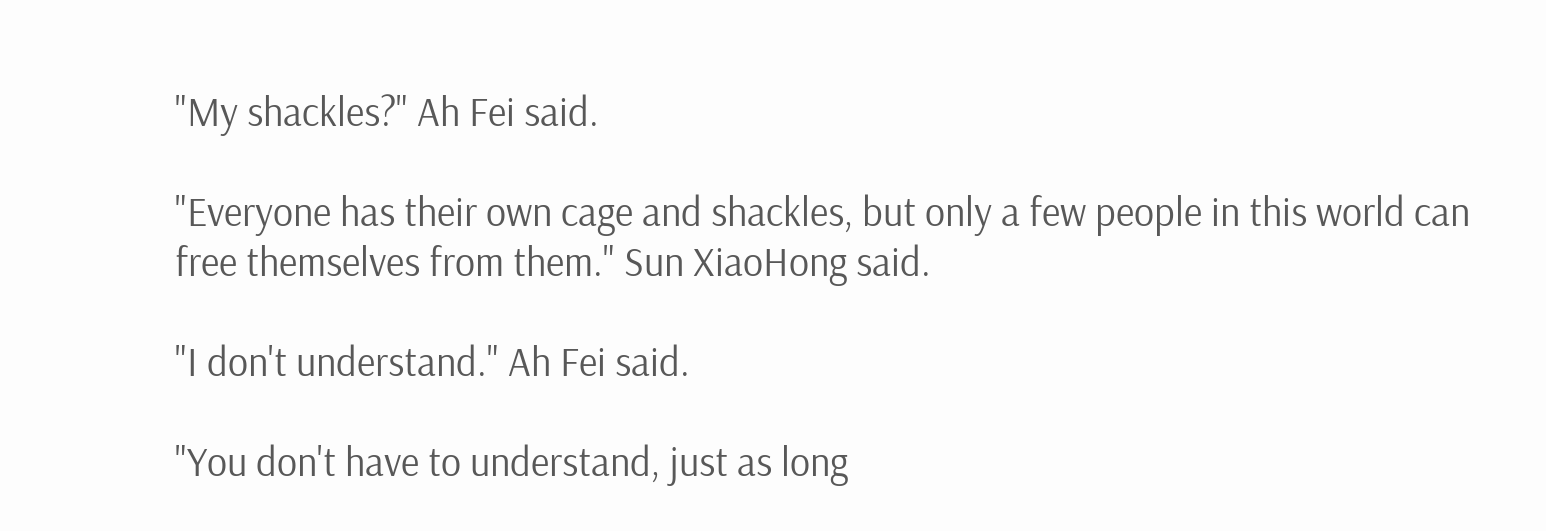"My shackles?" Ah Fei said.

"Everyone has their own cage and shackles, but only a few people in this world can free themselves from them." Sun XiaoHong said.

"I don't understand." Ah Fei said.

"You don't have to understand, just as long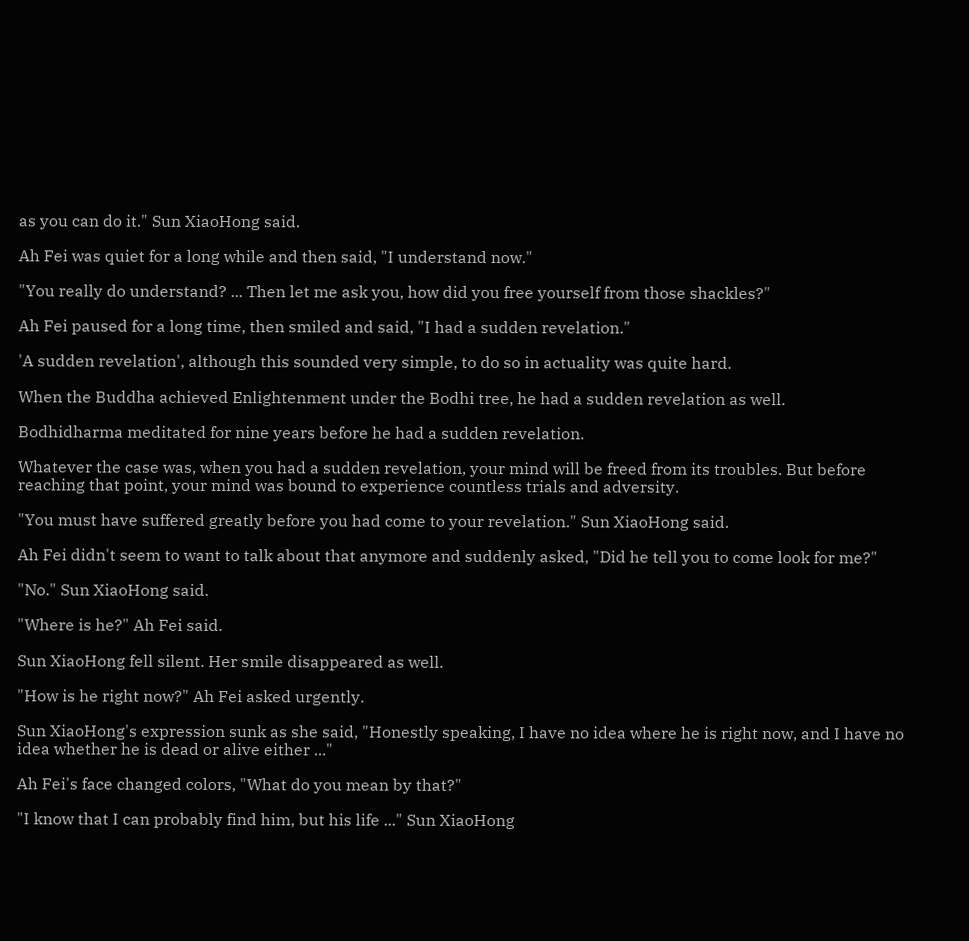as you can do it." Sun XiaoHong said.

Ah Fei was quiet for a long while and then said, "I understand now."

"You really do understand? ... Then let me ask you, how did you free yourself from those shackles?"

Ah Fei paused for a long time, then smiled and said, "I had a sudden revelation."

'A sudden revelation', although this sounded very simple, to do so in actuality was quite hard.

When the Buddha achieved Enlightenment under the Bodhi tree, he had a sudden revelation as well.

Bodhidharma meditated for nine years before he had a sudden revelation.

Whatever the case was, when you had a sudden revelation, your mind will be freed from its troubles. But before reaching that point, your mind was bound to experience countless trials and adversity.

"You must have suffered greatly before you had come to your revelation." Sun XiaoHong said.

Ah Fei didn't seem to want to talk about that anymore and suddenly asked, "Did he tell you to come look for me?"

"No." Sun XiaoHong said.

"Where is he?" Ah Fei said.

Sun XiaoHong fell silent. Her smile disappeared as well.

"How is he right now?" Ah Fei asked urgently.

Sun XiaoHong's expression sunk as she said, "Honestly speaking, I have no idea where he is right now, and I have no idea whether he is dead or alive either ..."

Ah Fei's face changed colors, "What do you mean by that?"

"I know that I can probably find him, but his life ..." Sun XiaoHong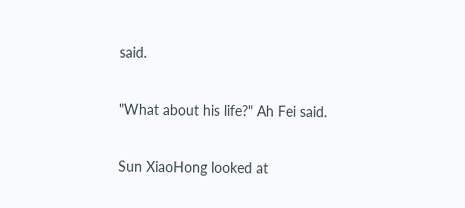said.

"What about his life?" Ah Fei said.

Sun XiaoHong looked at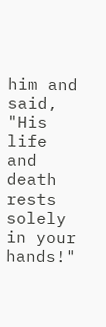him and said, "His life and death rests solely in your hands!"